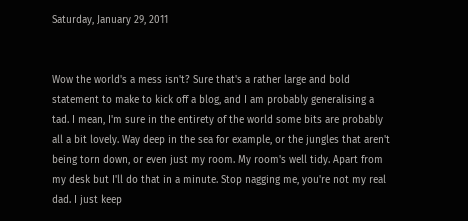Saturday, January 29, 2011


Wow the world's a mess isn't? Sure that's a rather large and bold statement to make to kick off a blog, and I am probably generalising a tad. I mean, I'm sure in the entirety of the world some bits are probably all a bit lovely. Way deep in the sea for example, or the jungles that aren't being torn down, or even just my room. My room's well tidy. Apart from my desk but I'll do that in a minute. Stop nagging me, you're not my real dad. I just keep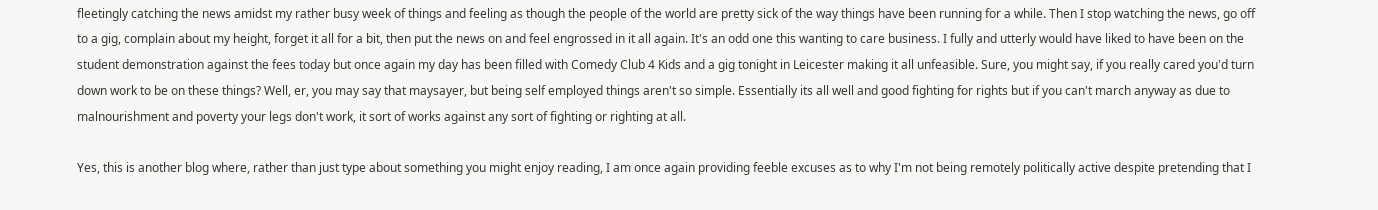fleetingly catching the news amidst my rather busy week of things and feeling as though the people of the world are pretty sick of the way things have been running for a while. Then I stop watching the news, go off to a gig, complain about my height, forget it all for a bit, then put the news on and feel engrossed in it all again. It's an odd one this wanting to care business. I fully and utterly would have liked to have been on the student demonstration against the fees today but once again my day has been filled with Comedy Club 4 Kids and a gig tonight in Leicester making it all unfeasible. Sure, you might say, if you really cared you'd turn down work to be on these things? Well, er, you may say that maysayer, but being self employed things aren't so simple. Essentially its all well and good fighting for rights but if you can't march anyway as due to malnourishment and poverty your legs don't work, it sort of works against any sort of fighting or righting at all.

Yes, this is another blog where, rather than just type about something you might enjoy reading, I am once again providing feeble excuses as to why I'm not being remotely politically active despite pretending that I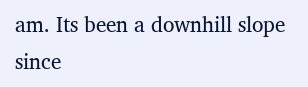am. Its been a downhill slope since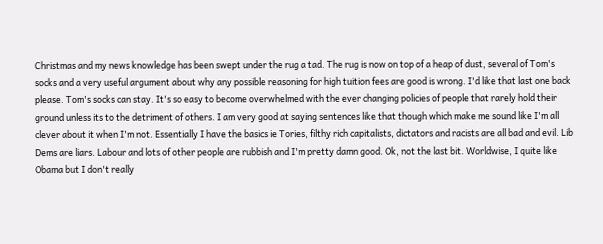Christmas and my news knowledge has been swept under the rug a tad. The rug is now on top of a heap of dust, several of Tom's socks and a very useful argument about why any possible reasoning for high tuition fees are good is wrong. I'd like that last one back please. Tom's socks can stay. It's so easy to become overwhelmed with the ever changing policies of people that rarely hold their ground unless its to the detriment of others. I am very good at saying sentences like that though which make me sound like I'm all clever about it when I'm not. Essentially I have the basics ie Tories, filthy rich capitalists, dictators and racists are all bad and evil. Lib Dems are liars. Labour and lots of other people are rubbish and I'm pretty damn good. Ok, not the last bit. Worldwise, I quite like Obama but I don't really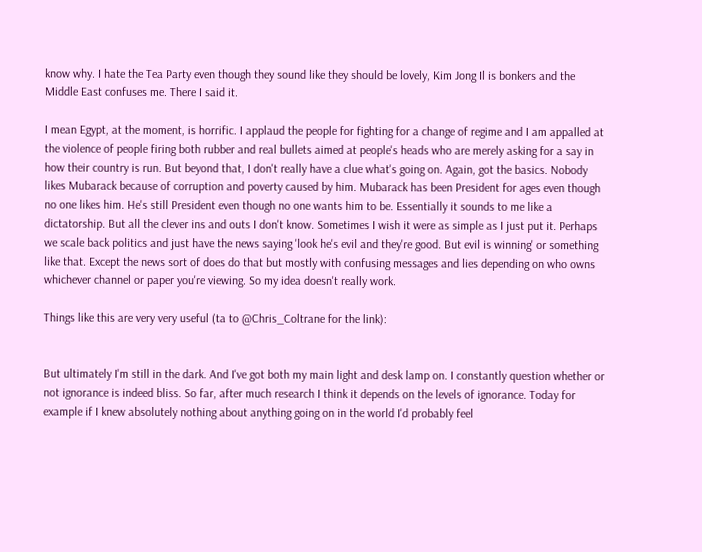know why. I hate the Tea Party even though they sound like they should be lovely, Kim Jong Il is bonkers and the Middle East confuses me. There I said it.

I mean Egypt, at the moment, is horrific. I applaud the people for fighting for a change of regime and I am appalled at the violence of people firing both rubber and real bullets aimed at people's heads who are merely asking for a say in how their country is run. But beyond that, I don't really have a clue what's going on. Again, got the basics. Nobody likes Mubarack because of corruption and poverty caused by him. Mubarack has been President for ages even though no one likes him. He's still President even though no one wants him to be. Essentially it sounds to me like a dictatorship. But all the clever ins and outs I don't know. Sometimes I wish it were as simple as I just put it. Perhaps we scale back politics and just have the news saying 'look he's evil and they're good. But evil is winning' or something like that. Except the news sort of does do that but mostly with confusing messages and lies depending on who owns whichever channel or paper you're viewing. So my idea doesn't really work.

Things like this are very very useful (ta to @Chris_Coltrane for the link):


But ultimately I'm still in the dark. And I've got both my main light and desk lamp on. I constantly question whether or not ignorance is indeed bliss. So far, after much research I think it depends on the levels of ignorance. Today for example if I knew absolutely nothing about anything going on in the world I'd probably feel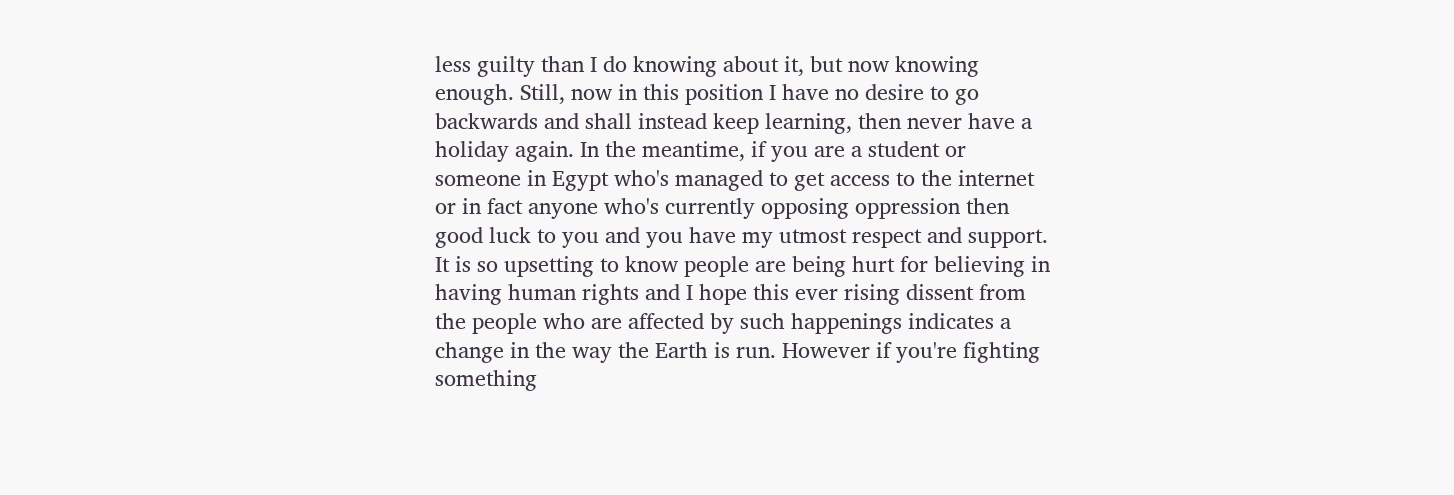less guilty than I do knowing about it, but now knowing enough. Still, now in this position I have no desire to go backwards and shall instead keep learning, then never have a holiday again. In the meantime, if you are a student or someone in Egypt who's managed to get access to the internet or in fact anyone who's currently opposing oppression then good luck to you and you have my utmost respect and support. It is so upsetting to know people are being hurt for believing in having human rights and I hope this ever rising dissent from the people who are affected by such happenings indicates a change in the way the Earth is run. However if you're fighting something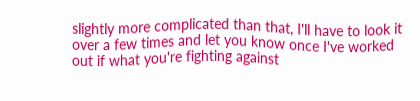slightly more complicated than that, I'll have to look it over a few times and let you know once I've worked out if what you're fighting against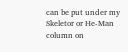can be put under my Skeletor or He-Man column on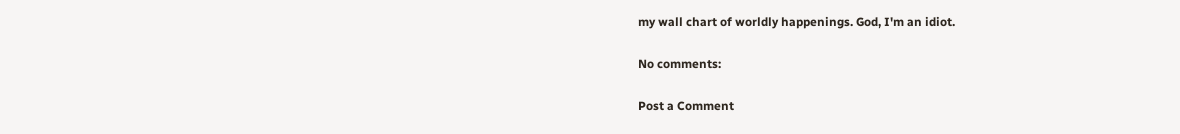my wall chart of worldly happenings. God, I'm an idiot.

No comments:

Post a Comment